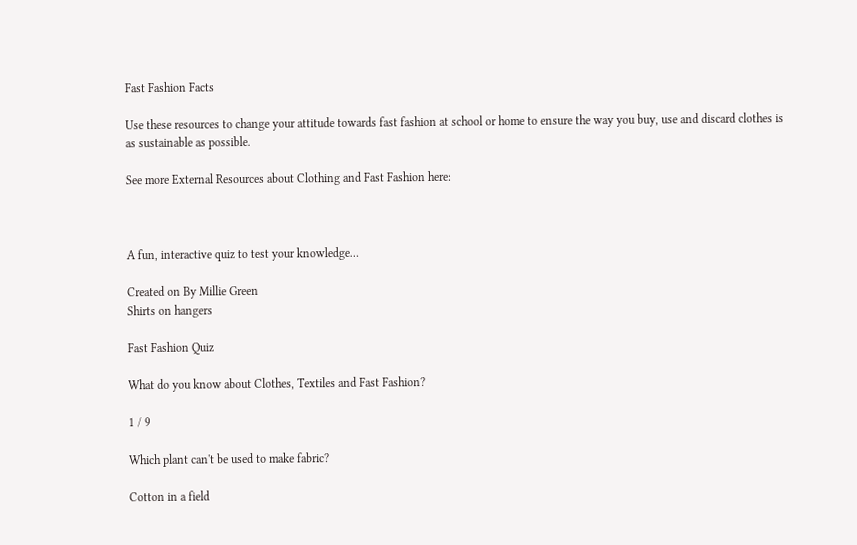Fast Fashion Facts

Use these resources to change your attitude towards fast fashion at school or home to ensure the way you buy, use and discard clothes is as sustainable as possible.

See more External Resources about Clothing and Fast Fashion here:



A fun, interactive quiz to test your knowledge…

Created on By Millie Green
Shirts on hangers

Fast Fashion Quiz

What do you know about Clothes, Textiles and Fast Fashion?

1 / 9

Which plant can't be used to make fabric?

Cotton in a field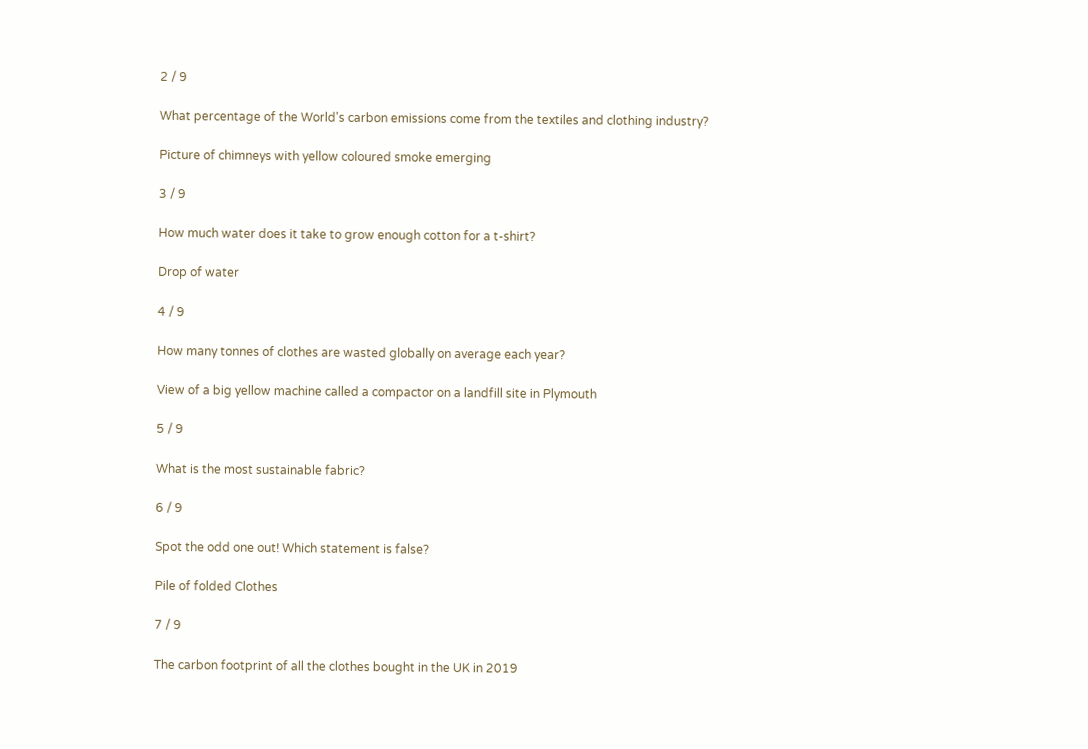2 / 9

What percentage of the World's carbon emissions come from the textiles and clothing industry?

Picture of chimneys with yellow coloured smoke emerging

3 / 9

How much water does it take to grow enough cotton for a t-shirt?

Drop of water

4 / 9

How many tonnes of clothes are wasted globally on average each year?

View of a big yellow machine called a compactor on a landfill site in Plymouth

5 / 9

What is the most sustainable fabric?

6 / 9

Spot the odd one out! Which statement is false?

Pile of folded Clothes

7 / 9

The carbon footprint of all the clothes bought in the UK in 2019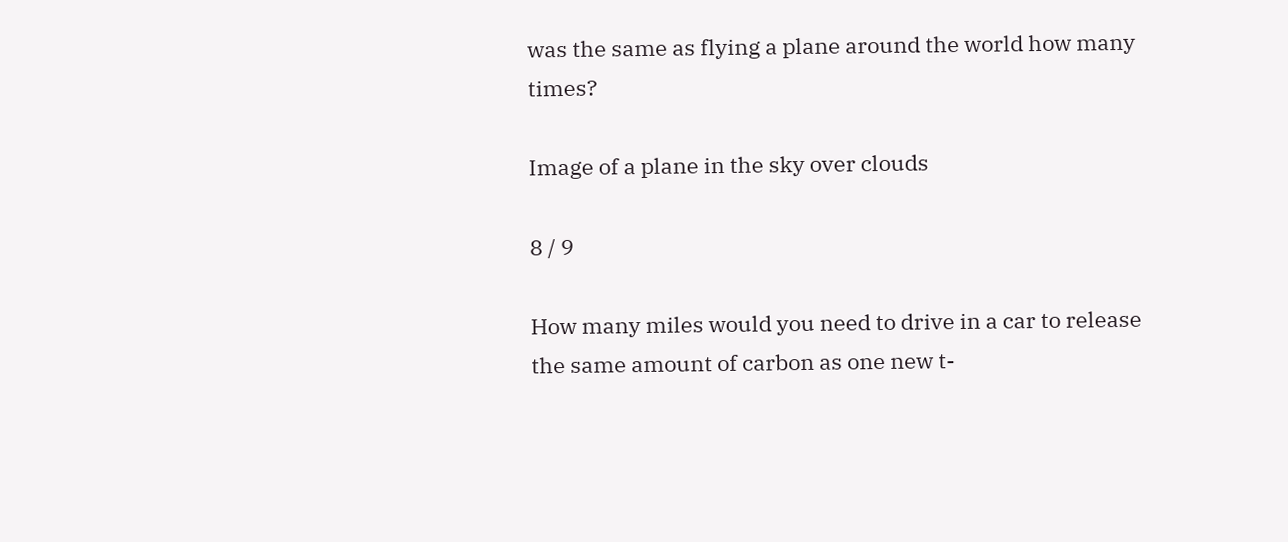was the same as flying a plane around the world how many times?

Image of a plane in the sky over clouds

8 / 9

How many miles would you need to drive in a car to release the same amount of carbon as one new t-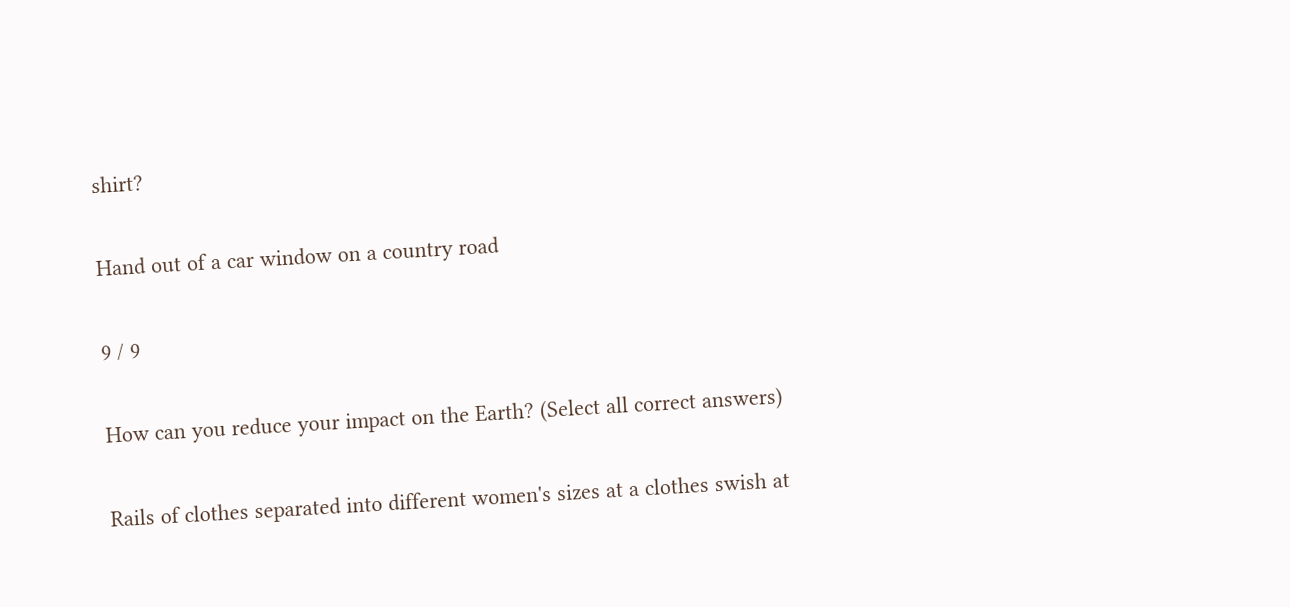shirt?

Hand out of a car window on a country road

9 / 9

How can you reduce your impact on the Earth? (Select all correct answers)

Rails of clothes separated into different women's sizes at a clothes swish at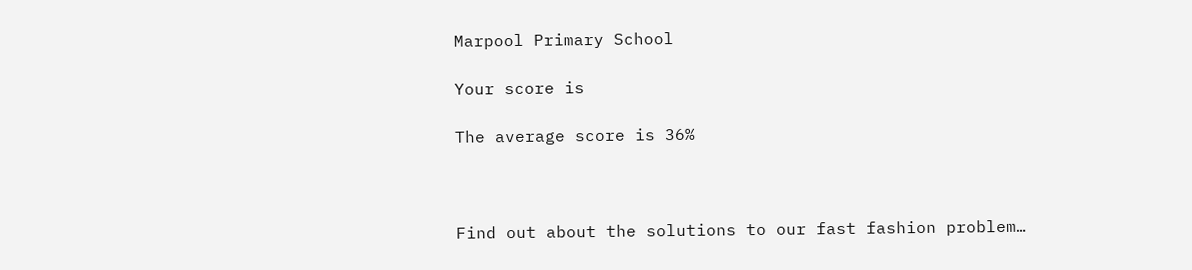Marpool Primary School

Your score is

The average score is 36%



Find out about the solutions to our fast fashion problem…